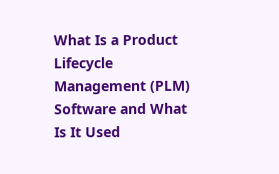What Is a Product Lifecycle Management (PLM) Software and What Is It Used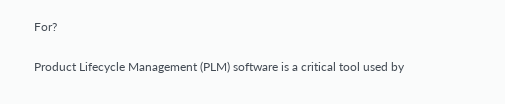For?

Product Lifecycle Management (PLM) software is a critical tool used by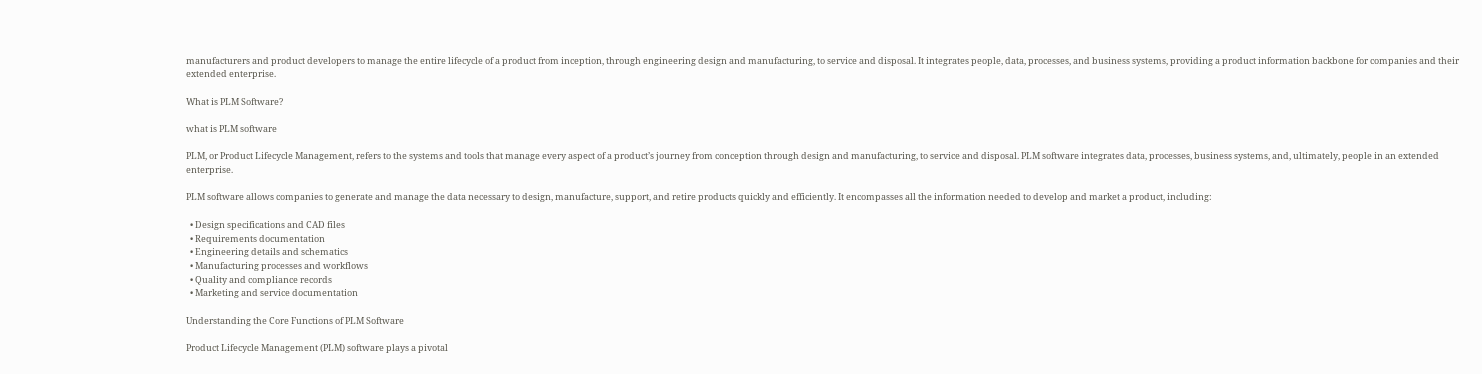manufacturers and product developers to manage the entire lifecycle of a product from inception, through engineering design and manufacturing, to service and disposal. It integrates people, data, processes, and business systems, providing a product information backbone for companies and their extended enterprise.

What is PLM Software?

what is PLM software

PLM, or Product Lifecycle Management, refers to the systems and tools that manage every aspect of a product’s journey from conception through design and manufacturing, to service and disposal. PLM software integrates data, processes, business systems, and, ultimately, people in an extended enterprise.

PLM software allows companies to generate and manage the data necessary to design, manufacture, support, and retire products quickly and efficiently. It encompasses all the information needed to develop and market a product, including:

  • Design specifications and CAD files
  • Requirements documentation
  • Engineering details and schematics
  • Manufacturing processes and workflows
  • Quality and compliance records
  • Marketing and service documentation

Understanding the Core Functions of PLM Software

Product Lifecycle Management (PLM) software plays a pivotal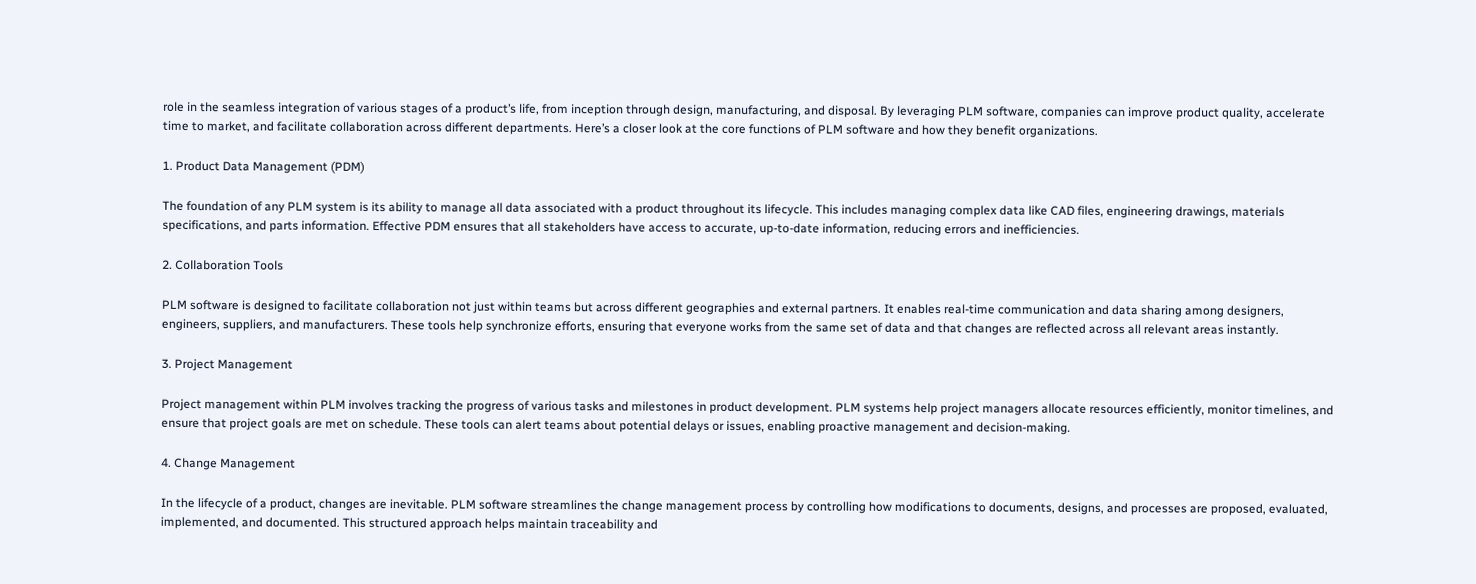role in the seamless integration of various stages of a product’s life, from inception through design, manufacturing, and disposal. By leveraging PLM software, companies can improve product quality, accelerate time to market, and facilitate collaboration across different departments. Here’s a closer look at the core functions of PLM software and how they benefit organizations.

1. Product Data Management (PDM)

The foundation of any PLM system is its ability to manage all data associated with a product throughout its lifecycle. This includes managing complex data like CAD files, engineering drawings, materials specifications, and parts information. Effective PDM ensures that all stakeholders have access to accurate, up-to-date information, reducing errors and inefficiencies.

2. Collaboration Tools

PLM software is designed to facilitate collaboration not just within teams but across different geographies and external partners. It enables real-time communication and data sharing among designers, engineers, suppliers, and manufacturers. These tools help synchronize efforts, ensuring that everyone works from the same set of data and that changes are reflected across all relevant areas instantly.

3. Project Management

Project management within PLM involves tracking the progress of various tasks and milestones in product development. PLM systems help project managers allocate resources efficiently, monitor timelines, and ensure that project goals are met on schedule. These tools can alert teams about potential delays or issues, enabling proactive management and decision-making.

4. Change Management

In the lifecycle of a product, changes are inevitable. PLM software streamlines the change management process by controlling how modifications to documents, designs, and processes are proposed, evaluated, implemented, and documented. This structured approach helps maintain traceability and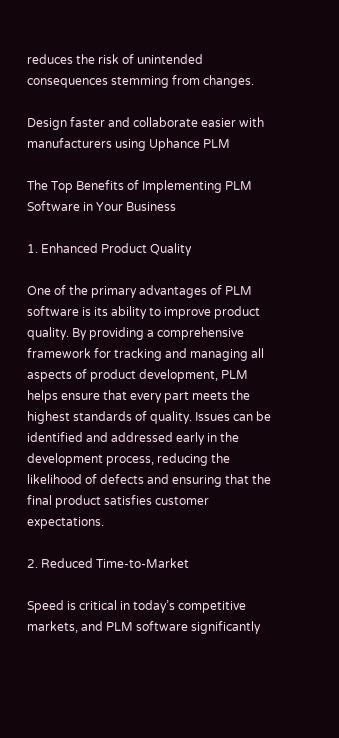reduces the risk of unintended consequences stemming from changes.

Design faster and collaborate easier with manufacturers using Uphance PLM

The Top Benefits of Implementing PLM Software in Your Business

1. Enhanced Product Quality

One of the primary advantages of PLM software is its ability to improve product quality. By providing a comprehensive framework for tracking and managing all aspects of product development, PLM helps ensure that every part meets the highest standards of quality. Issues can be identified and addressed early in the development process, reducing the likelihood of defects and ensuring that the final product satisfies customer expectations.

2. Reduced Time-to-Market

Speed is critical in today’s competitive markets, and PLM software significantly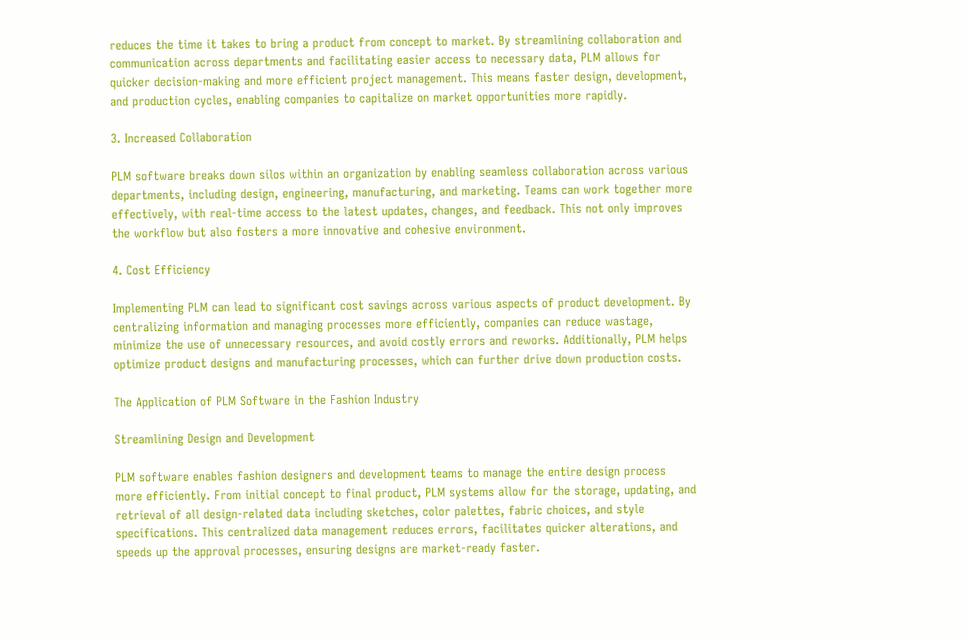reduces the time it takes to bring a product from concept to market. By streamlining collaboration and communication across departments and facilitating easier access to necessary data, PLM allows for quicker decision-making and more efficient project management. This means faster design, development, and production cycles, enabling companies to capitalize on market opportunities more rapidly.

3. Increased Collaboration

PLM software breaks down silos within an organization by enabling seamless collaboration across various departments, including design, engineering, manufacturing, and marketing. Teams can work together more effectively, with real-time access to the latest updates, changes, and feedback. This not only improves the workflow but also fosters a more innovative and cohesive environment.

4. Cost Efficiency

Implementing PLM can lead to significant cost savings across various aspects of product development. By centralizing information and managing processes more efficiently, companies can reduce wastage, minimize the use of unnecessary resources, and avoid costly errors and reworks. Additionally, PLM helps optimize product designs and manufacturing processes, which can further drive down production costs.

The Application of PLM Software in the Fashion Industry

Streamlining Design and Development

PLM software enables fashion designers and development teams to manage the entire design process more efficiently. From initial concept to final product, PLM systems allow for the storage, updating, and retrieval of all design-related data including sketches, color palettes, fabric choices, and style specifications. This centralized data management reduces errors, facilitates quicker alterations, and speeds up the approval processes, ensuring designs are market-ready faster.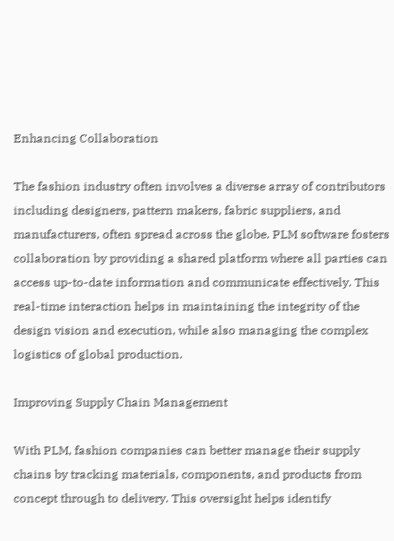Enhancing Collaboration

The fashion industry often involves a diverse array of contributors including designers, pattern makers, fabric suppliers, and manufacturers, often spread across the globe. PLM software fosters collaboration by providing a shared platform where all parties can access up-to-date information and communicate effectively. This real-time interaction helps in maintaining the integrity of the design vision and execution, while also managing the complex logistics of global production.

Improving Supply Chain Management

With PLM, fashion companies can better manage their supply chains by tracking materials, components, and products from concept through to delivery. This oversight helps identify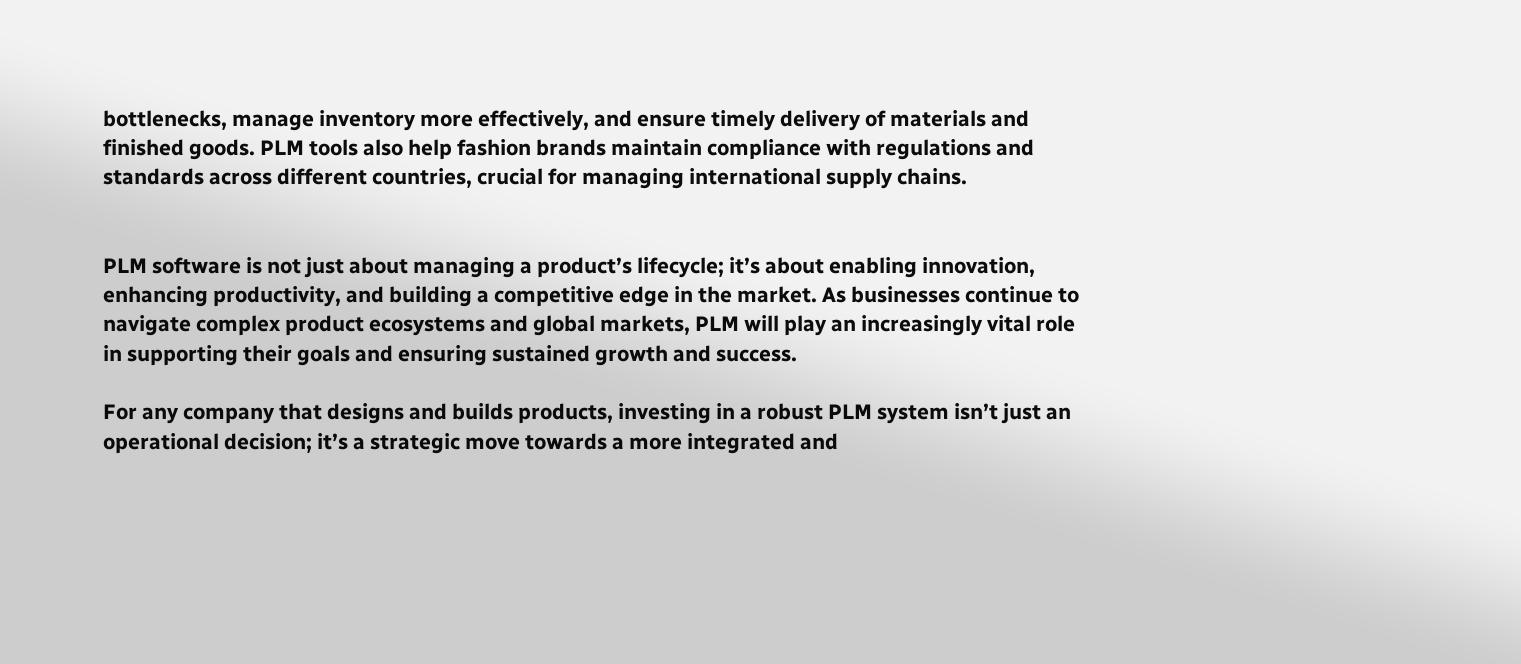bottlenecks, manage inventory more effectively, and ensure timely delivery of materials and finished goods. PLM tools also help fashion brands maintain compliance with regulations and standards across different countries, crucial for managing international supply chains.


PLM software is not just about managing a product’s lifecycle; it’s about enabling innovation, enhancing productivity, and building a competitive edge in the market. As businesses continue to navigate complex product ecosystems and global markets, PLM will play an increasingly vital role in supporting their goals and ensuring sustained growth and success.

For any company that designs and builds products, investing in a robust PLM system isn’t just an operational decision; it’s a strategic move towards a more integrated and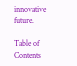innovative future.

Table of Contents